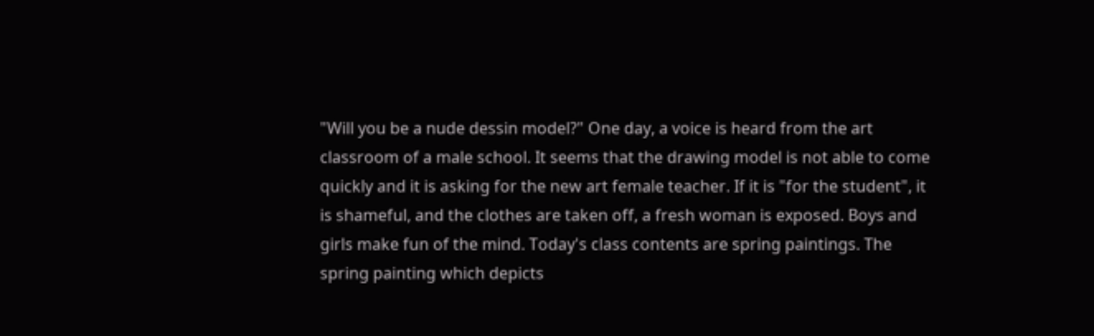"Will you be a nude dessin model?" One day, a voice is heard from the art classroom of a male school. It seems that the drawing model is not able to come quickly and it is asking for the new art female teacher. If it is "for the student", it is shameful, and the clothes are taken off, a fresh woman is exposed. Boys and girls make fun of the mind. Today's class contents are spring paintings. The spring painting which depicts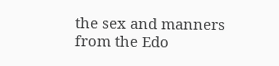the sex and manners from the Edo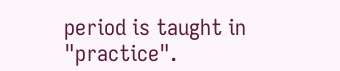period is taught in "practice".